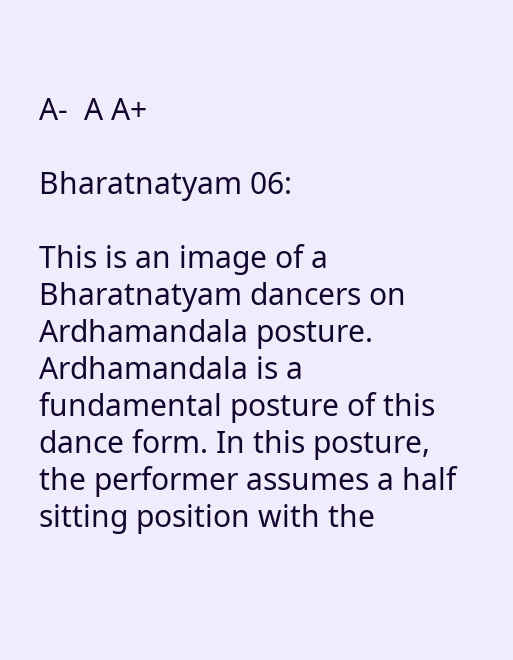A-  A A+

Bharatnatyam 06:

This is an image of a Bharatnatyam dancers on Ardhamandala posture. Ardhamandala is a fundamental posture of this dance form. In this posture, the performer assumes a half sitting position with the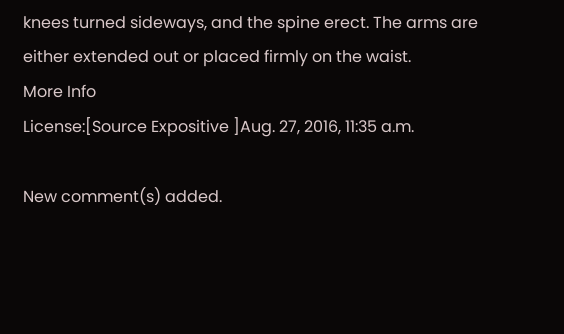knees turned sideways, and the spine erect. The arms are either extended out or placed firmly on the waist.
More Info
License:[Source Expositive ]Aug. 27, 2016, 11:35 a.m.

New comment(s) added.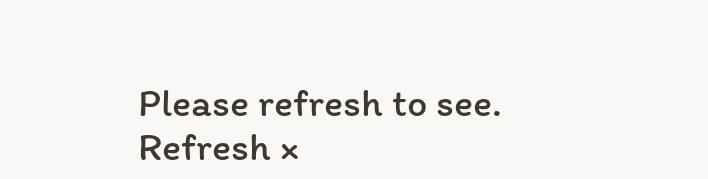Please refresh to see.
Refresh ×